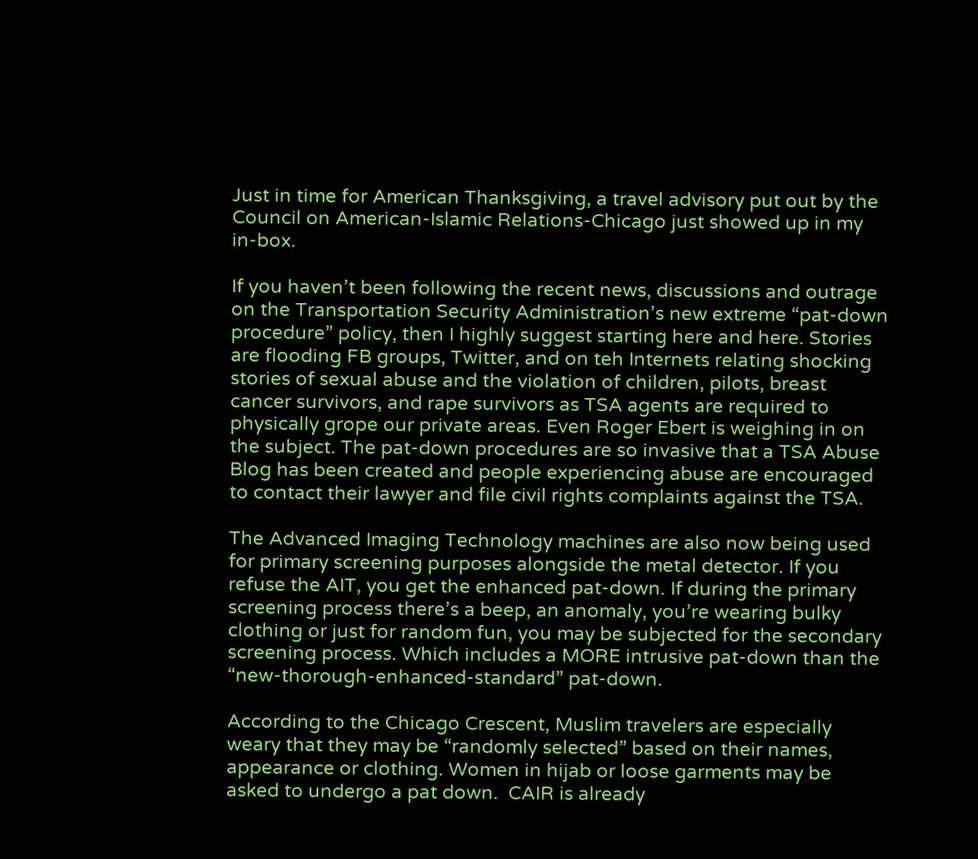Just in time for American Thanksgiving, a travel advisory put out by the Council on American-Islamic Relations-Chicago just showed up in my in-box.

If you haven’t been following the recent news, discussions and outrage on the Transportation Security Administration’s new extreme “pat-down procedure” policy, then I highly suggest starting here and here. Stories are flooding FB groups, Twitter, and on teh Internets relating shocking stories of sexual abuse and the violation of children, pilots, breast cancer survivors, and rape survivors as TSA agents are required to physically grope our private areas. Even Roger Ebert is weighing in on the subject. The pat-down procedures are so invasive that a TSA Abuse Blog has been created and people experiencing abuse are encouraged to contact their lawyer and file civil rights complaints against the TSA.

The Advanced Imaging Technology machines are also now being used for primary screening purposes alongside the metal detector. If you refuse the AIT, you get the enhanced pat-down. If during the primary screening process there’s a beep, an anomaly, you’re wearing bulky clothing or just for random fun, you may be subjected for the secondary screening process. Which includes a MORE intrusive pat-down than the “new-thorough-enhanced-standard” pat-down.

According to the Chicago Crescent, Muslim travelers are especially weary that they may be “randomly selected” based on their names, appearance or clothing. Women in hijab or loose garments may be asked to undergo a pat down.  CAIR is already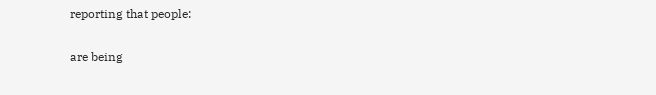reporting that people:

are being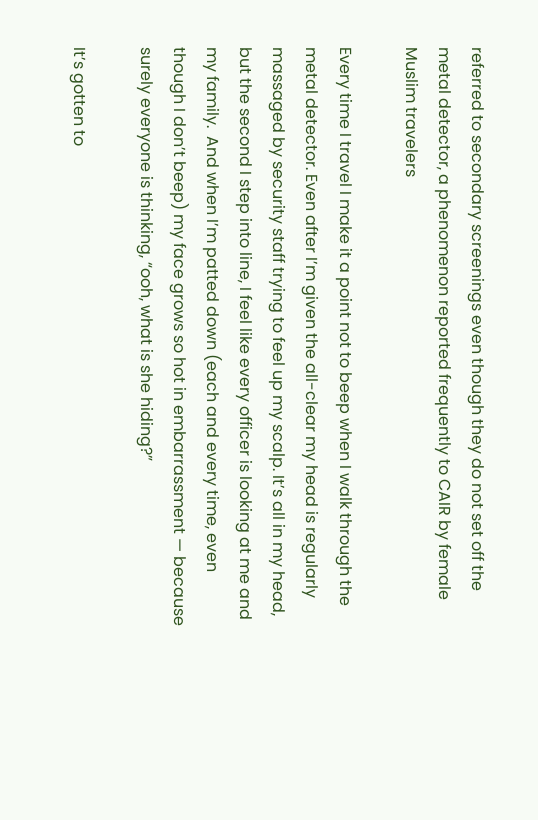referred to secondary screenings even though they do not set off the metal detector, a phenomenon reported frequently to CAIR by female Muslim travelers

Every time I travel I make it a point not to beep when I walk through the metal detector. Even after I’m given the all-clear my head is regularly massaged by security staff trying to feel up my scalp. It’s all in my head, but the second I step into line, I feel like every officer is looking at me and my family.  And when I’m patted down (each and every time, even though I don’t beep) my face grows so hot in embarrassment — because surely everyone is thinking, “ooh, what is she hiding?”

It’s gotten to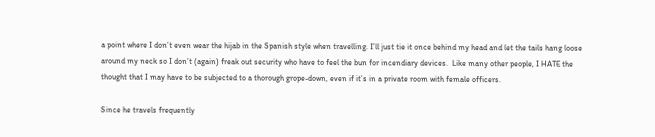a point where I don’t even wear the hijab in the Spanish style when travelling. I’ll just tie it once behind my head and let the tails hang loose around my neck so I don’t (again) freak out security who have to feel the bun for incendiary devices.  Like many other people, I HATE the thought that I may have to be subjected to a thorough grope-down, even if it’s in a private room with female officers.

Since he travels frequently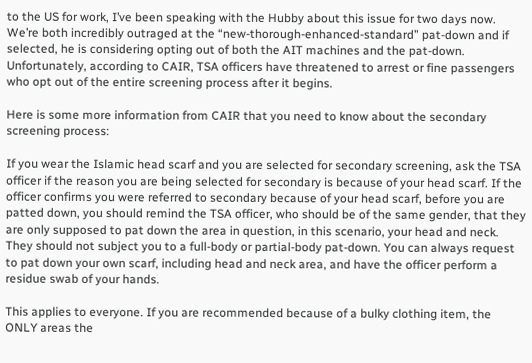to the US for work, I’ve been speaking with the Hubby about this issue for two days now. We’re both incredibly outraged at the “new-thorough-enhanced-standard” pat-down and if selected, he is considering opting out of both the AIT machines and the pat-down. Unfortunately, according to CAIR, TSA officers have threatened to arrest or fine passengers who opt out of the entire screening process after it begins.

Here is some more information from CAIR that you need to know about the secondary screening process:

If you wear the Islamic head scarf and you are selected for secondary screening, ask the TSA officer if the reason you are being selected for secondary is because of your head scarf. If the officer confirms you were referred to secondary because of your head scarf, before you are patted down, you should remind the TSA officer, who should be of the same gender, that they are only supposed to pat down the area in question, in this scenario, your head and neck. They should not subject you to a full-body or partial-body pat-down. You can always request to pat down your own scarf, including head and neck area, and have the officer perform a residue swab of your hands.

This applies to everyone. If you are recommended because of a bulky clothing item, the ONLY areas the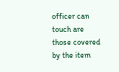officer can touch are those covered by the item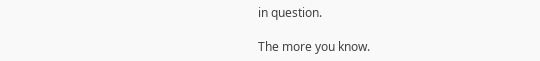in question.

The more you know.